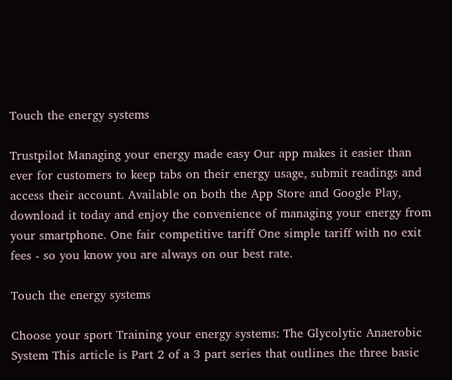Touch the energy systems

Trustpilot Managing your energy made easy Our app makes it easier than ever for customers to keep tabs on their energy usage, submit readings and access their account. Available on both the App Store and Google Play, download it today and enjoy the convenience of managing your energy from your smartphone. One fair competitive tariff One simple tariff with no exit fees - so you know you are always on our best rate.

Touch the energy systems

Choose your sport Training your energy systems: The Glycolytic Anaerobic System This article is Part 2 of a 3 part series that outlines the three basic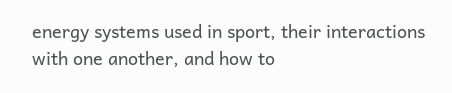energy systems used in sport, their interactions with one another, and how to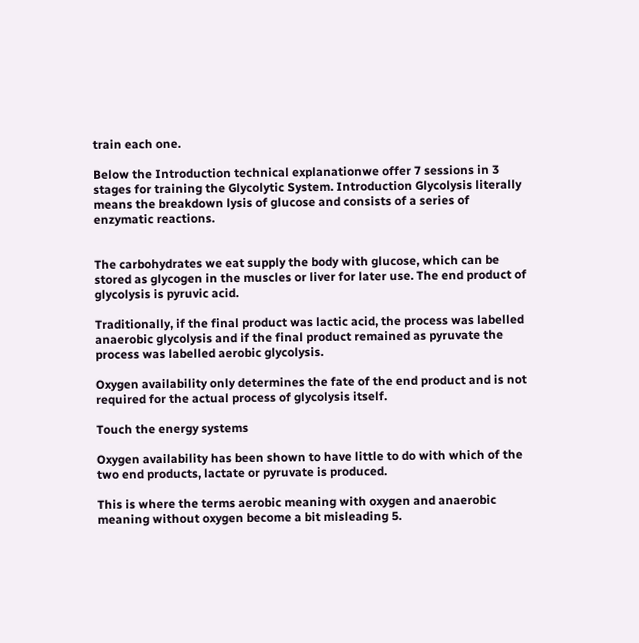train each one.

Below the Introduction technical explanationwe offer 7 sessions in 3 stages for training the Glycolytic System. Introduction Glycolysis literally means the breakdown lysis of glucose and consists of a series of enzymatic reactions.


The carbohydrates we eat supply the body with glucose, which can be stored as glycogen in the muscles or liver for later use. The end product of glycolysis is pyruvic acid.

Traditionally, if the final product was lactic acid, the process was labelled anaerobic glycolysis and if the final product remained as pyruvate the process was labelled aerobic glycolysis.

Oxygen availability only determines the fate of the end product and is not required for the actual process of glycolysis itself.

Touch the energy systems

Oxygen availability has been shown to have little to do with which of the two end products, lactate or pyruvate is produced.

This is where the terms aerobic meaning with oxygen and anaerobic meaning without oxygen become a bit misleading 5.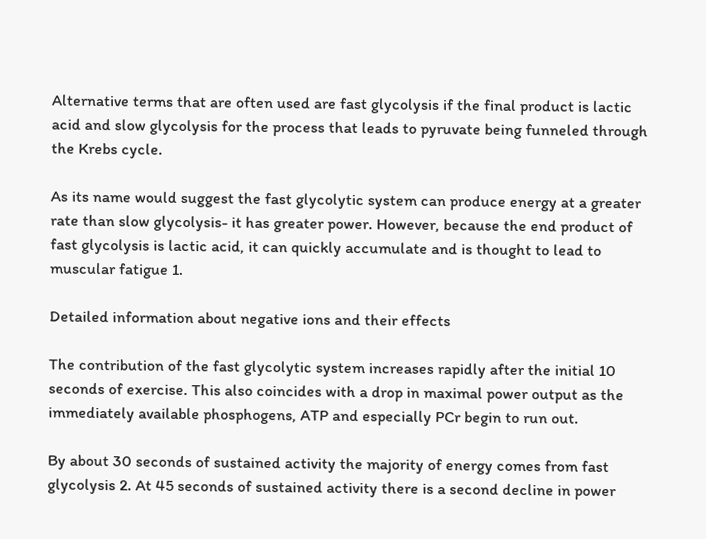Alternative terms that are often used are fast glycolysis if the final product is lactic acid and slow glycolysis for the process that leads to pyruvate being funneled through the Krebs cycle.

As its name would suggest the fast glycolytic system can produce energy at a greater rate than slow glycolysis- it has greater power. However, because the end product of fast glycolysis is lactic acid, it can quickly accumulate and is thought to lead to muscular fatigue 1.

Detailed information about negative ions and their effects

The contribution of the fast glycolytic system increases rapidly after the initial 10 seconds of exercise. This also coincides with a drop in maximal power output as the immediately available phosphogens, ATP and especially PCr begin to run out.

By about 30 seconds of sustained activity the majority of energy comes from fast glycolysis 2. At 45 seconds of sustained activity there is a second decline in power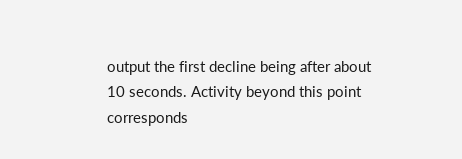output the first decline being after about 10 seconds. Activity beyond this point corresponds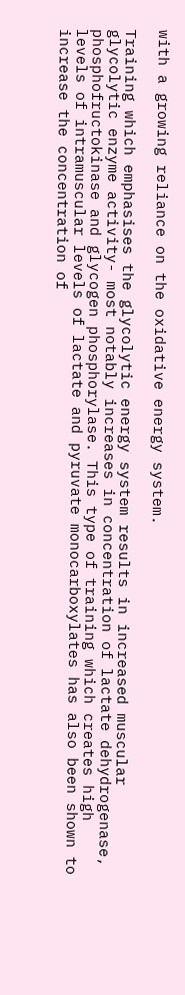with a growing reliance on the oxidative energy system.

Training which emphasises the glycolytic energy system results in increased muscular glycolytic enzyme activity- most notably increases in concentration of lactate dehydrogenase, phosphofructokinase and glycogen phosphorylase. This type of training which creates high levels of intramuscular levels of lactate and pyruvate monocarboxylates has also been shown to increase the concentration of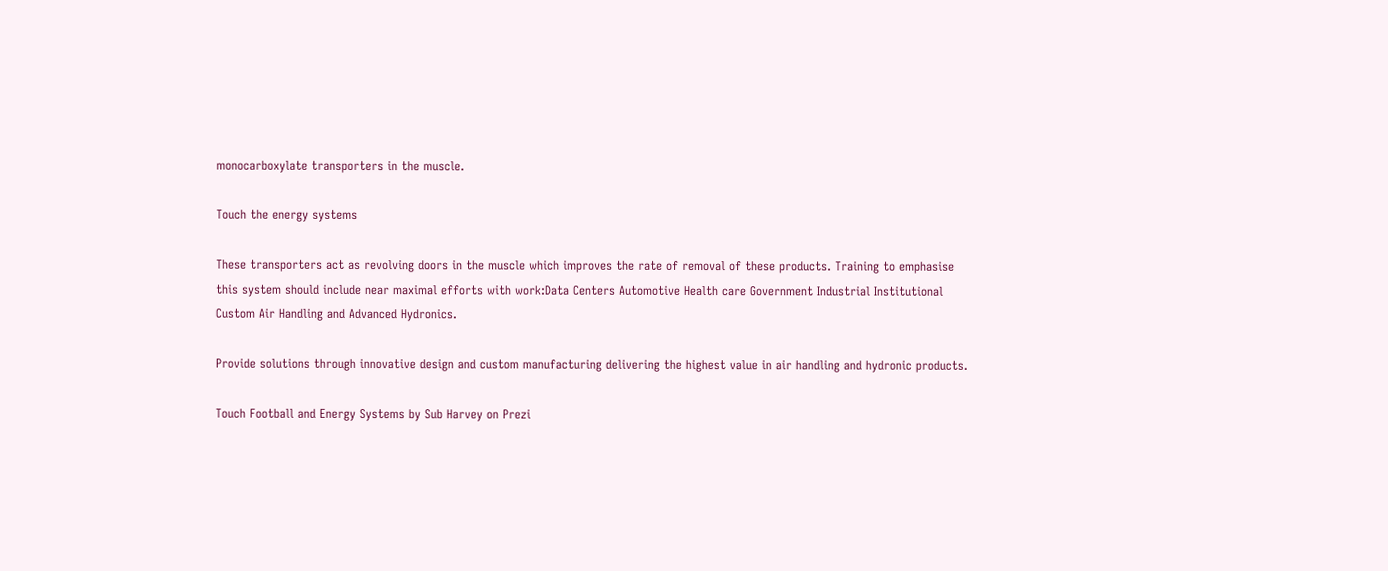monocarboxylate transporters in the muscle.

Touch the energy systems

These transporters act as revolving doors in the muscle which improves the rate of removal of these products. Training to emphasise this system should include near maximal efforts with work:Data Centers Automotive Health care Government Industrial Institutional Custom Air Handling and Advanced Hydronics.

Provide solutions through innovative design and custom manufacturing delivering the highest value in air handling and hydronic products.

Touch Football and Energy Systems by Sub Harvey on Prezi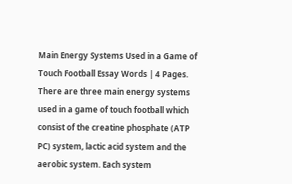Main Energy Systems Used in a Game of Touch Football Essay Words | 4 Pages. There are three main energy systems used in a game of touch football which consist of the creatine phosphate (ATP PC) system, lactic acid system and the aerobic system. Each system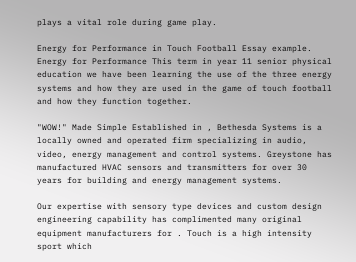plays a vital role during game play.

Energy for Performance in Touch Football Essay example. Energy for Performance This term in year 11 senior physical education we have been learning the use of the three energy systems and how they are used in the game of touch football and how they function together.

"WOW!" Made Simple Established in , Bethesda Systems is a locally owned and operated firm specializing in audio, video, energy management and control systems. Greystone has manufactured HVAC sensors and transmitters for over 30 years for building and energy management systems.

Our expertise with sensory type devices and custom design engineering capability has complimented many original equipment manufacturers for . Touch is a high intensity sport which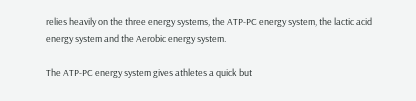relies heavily on the three energy systems, the ATP-PC energy system, the lactic acid energy system and the Aerobic energy system.

The ATP-PC energy system gives athletes a quick but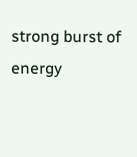strong burst of energy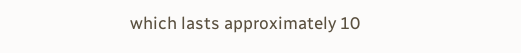which lasts approximately 10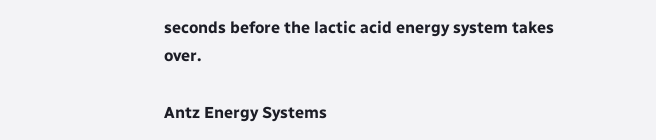seconds before the lactic acid energy system takes over.

Antz Energy Systems